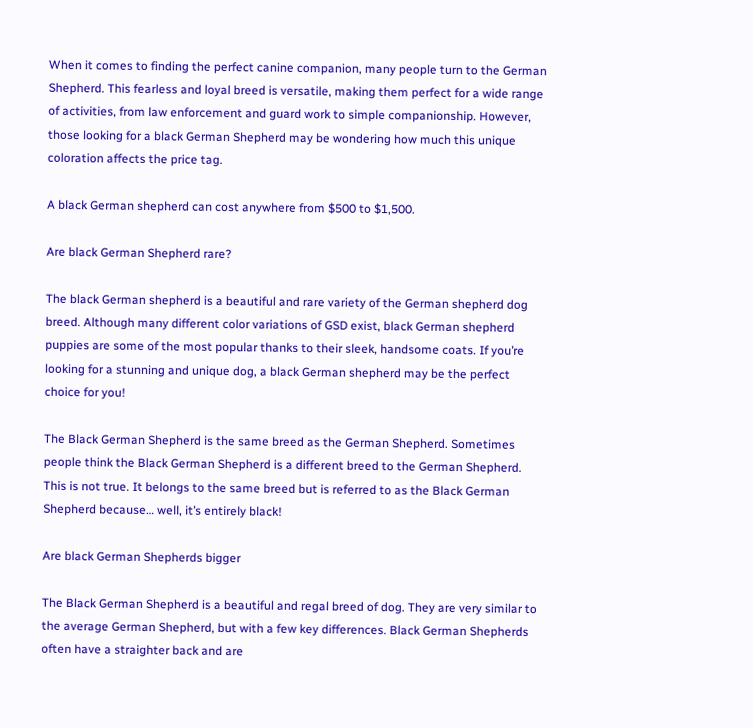When it comes to finding the perfect canine companion, many people turn to the German Shepherd. This fearless and loyal breed is versatile, making them perfect for a wide range of activities, from law enforcement and guard work to simple companionship. However, those looking for a black German Shepherd may be wondering how much this unique coloration affects the price tag.

A black German shepherd can cost anywhere from $500 to $1,500.

Are black German Shepherd rare?

The black German shepherd is a beautiful and rare variety of the German shepherd dog breed. Although many different color variations of GSD exist, black German shepherd puppies are some of the most popular thanks to their sleek, handsome coats. If you’re looking for a stunning and unique dog, a black German shepherd may be the perfect choice for you!

The Black German Shepherd is the same breed as the German Shepherd. Sometimes people think the Black German Shepherd is a different breed to the German Shepherd. This is not true. It belongs to the same breed but is referred to as the Black German Shepherd because… well, it’s entirely black!

Are black German Shepherds bigger

The Black German Shepherd is a beautiful and regal breed of dog. They are very similar to the average German Shepherd, but with a few key differences. Black German Shepherds often have a straighter back and are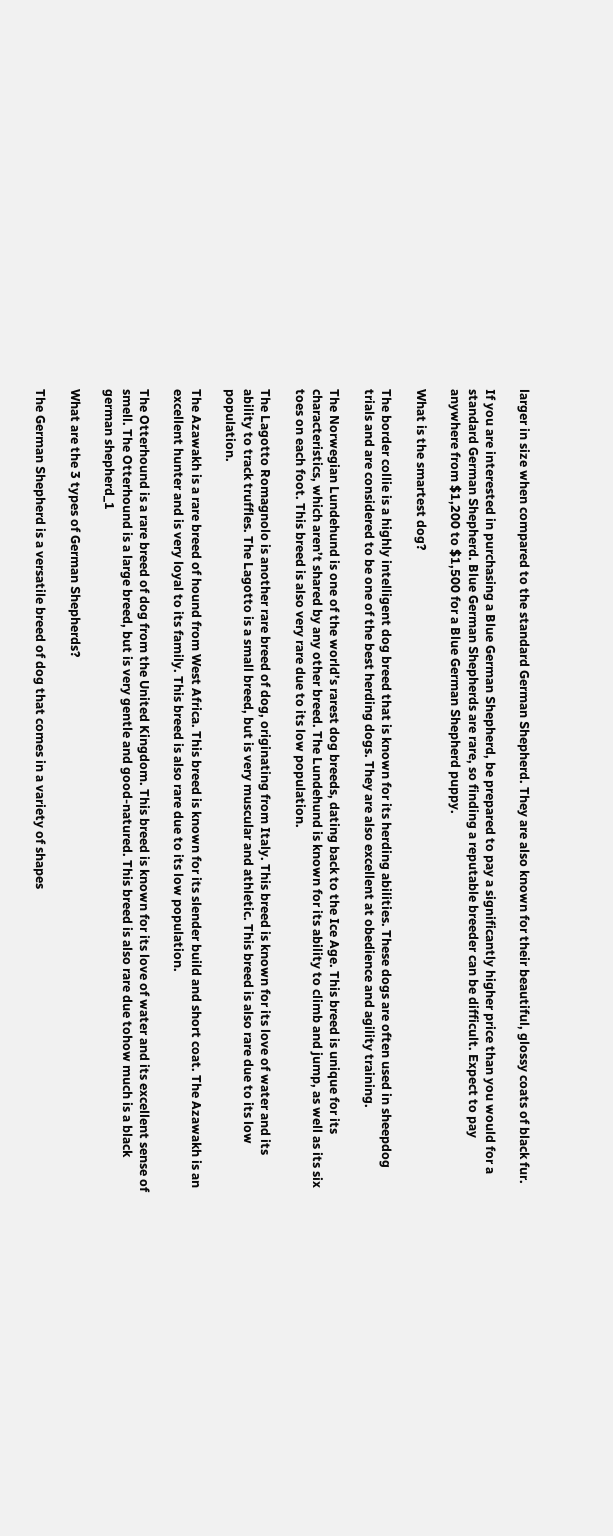larger in size when compared to the standard German Shepherd. They are also known for their beautiful, glossy coats of black fur.

If you are interested in purchasing a Blue German Shepherd, be prepared to pay a significantly higher price than you would for a standard German Shepherd. Blue German Shepherds are rare, so finding a reputable breeder can be difficult. Expect to pay anywhere from $1,200 to $1,500 for a Blue German Shepherd puppy.

What is the smartest dog?

The border collie is a highly intelligent dog breed that is known for its herding abilities. These dogs are often used in sheepdog trials and are considered to be one of the best herding dogs. They are also excellent at obedience and agility training.

The Norwegian Lundehund is one of the world’s rarest dog breeds, dating back to the Ice Age. This breed is unique for its characteristics, which aren’t shared by any other breed. The Lundehund is known for its ability to climb and jump, as well as its six toes on each foot. This breed is also very rare due to its low population.

The Lagotto Romagnolo is another rare breed of dog, originating from Italy. This breed is known for its love of water and its ability to track truffles. The Lagotto is a small breed, but is very muscular and athletic. This breed is also rare due to its low population.

The Azawakh is a rare breed of hound from West Africa. This breed is known for its slender build and short coat. The Azawakh is an excellent hunter and is very loyal to its family. This breed is also rare due to its low population.

The Otterhound is a rare breed of dog from the United Kingdom. This breed is known for its love of water and its excellent sense of smell. The Otterhound is a large breed, but is very gentle and good-natured. This breed is also rare due tohow much is a black german shepherd_1

What are the 3 types of German Shepherds?

The German Shepherd is a versatile breed of dog that comes in a variety of shapes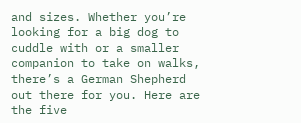and sizes. Whether you’re looking for a big dog to cuddle with or a smaller companion to take on walks, there’s a German Shepherd out there for you. Here are the five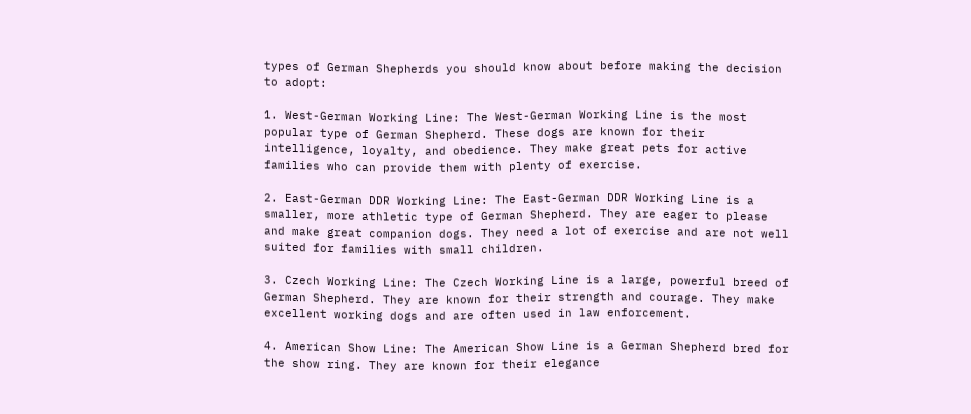types of German Shepherds you should know about before making the decision to adopt:

1. West-German Working Line: The West-German Working Line is the most popular type of German Shepherd. These dogs are known for their intelligence, loyalty, and obedience. They make great pets for active families who can provide them with plenty of exercise.

2. East-German DDR Working Line: The East-German DDR Working Line is a smaller, more athletic type of German Shepherd. They are eager to please and make great companion dogs. They need a lot of exercise and are not well suited for families with small children.

3. Czech Working Line: The Czech Working Line is a large, powerful breed of German Shepherd. They are known for their strength and courage. They make excellent working dogs and are often used in law enforcement.

4. American Show Line: The American Show Line is a German Shepherd bred for the show ring. They are known for their elegance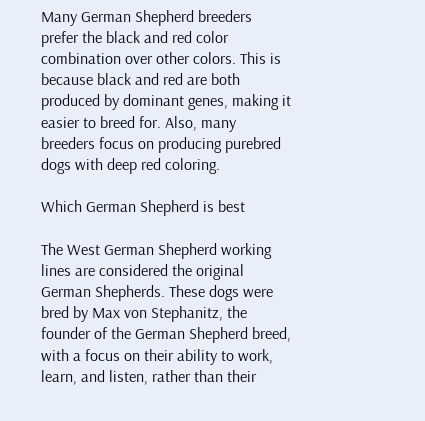Many German Shepherd breeders prefer the black and red color combination over other colors. This is because black and red are both produced by dominant genes, making it easier to breed for. Also, many breeders focus on producing purebred dogs with deep red coloring.

Which German Shepherd is best

The West German Shepherd working lines are considered the original German Shepherds. These dogs were bred by Max von Stephanitz, the founder of the German Shepherd breed, with a focus on their ability to work, learn, and listen, rather than their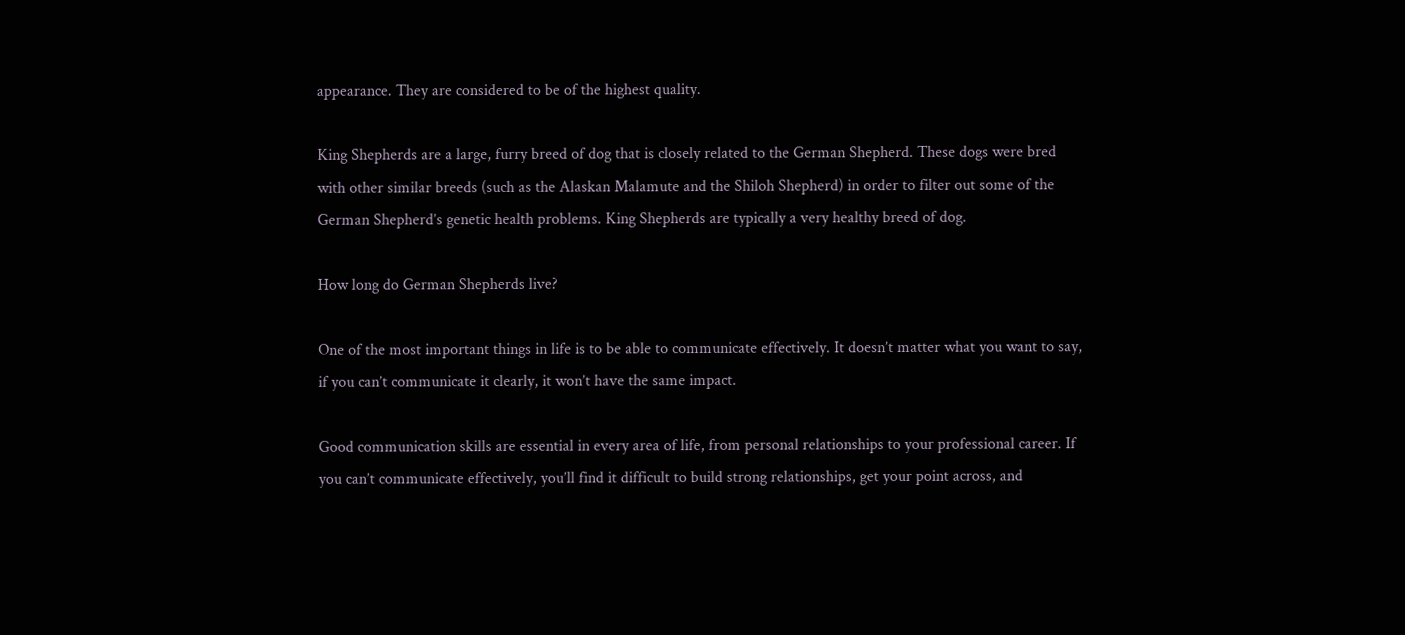appearance. They are considered to be of the highest quality.

King Shepherds are a large, furry breed of dog that is closely related to the German Shepherd. These dogs were bred with other similar breeds (such as the Alaskan Malamute and the Shiloh Shepherd) in order to filter out some of the German Shepherd’s genetic health problems. King Shepherds are typically a very healthy breed of dog.

How long do German Shepherds live?

One of the most important things in life is to be able to communicate effectively. It doesn’t matter what you want to say, if you can’t communicate it clearly, it won’t have the same impact.

Good communication skills are essential in every area of life, from personal relationships to your professional career. If you can’t communicate effectively, you’ll find it difficult to build strong relationships, get your point across, and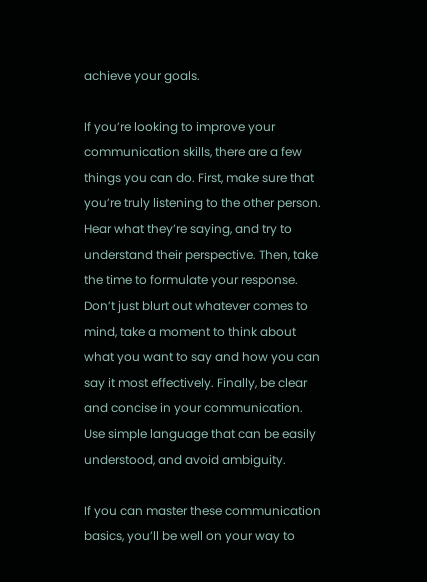achieve your goals.

If you’re looking to improve your communication skills, there are a few things you can do. First, make sure that you’re truly listening to the other person. Hear what they’re saying, and try to understand their perspective. Then, take the time to formulate your response. Don’t just blurt out whatever comes to mind, take a moment to think about what you want to say and how you can say it most effectively. Finally, be clear and concise in your communication. Use simple language that can be easily understood, and avoid ambiguity.

If you can master these communication basics, you’ll be well on your way to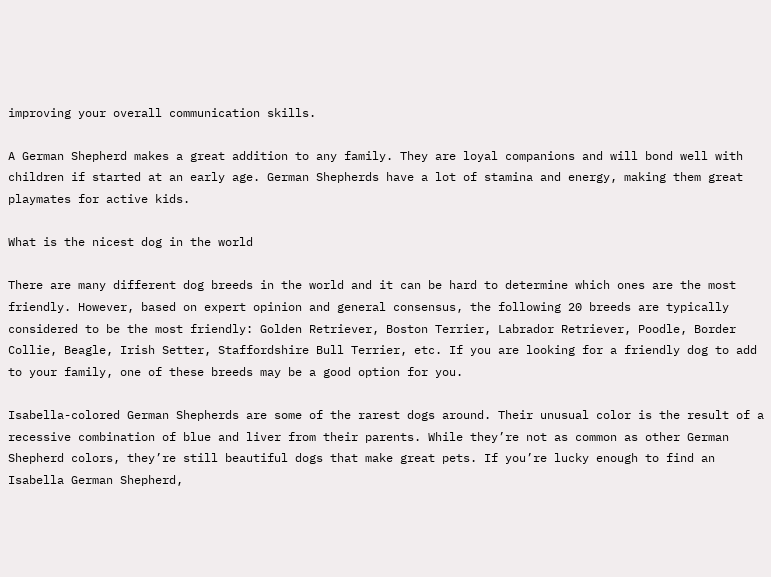improving your overall communication skills.

A German Shepherd makes a great addition to any family. They are loyal companions and will bond well with children if started at an early age. German Shepherds have a lot of stamina and energy, making them great playmates for active kids.

What is the nicest dog in the world

There are many different dog breeds in the world and it can be hard to determine which ones are the most friendly. However, based on expert opinion and general consensus, the following 20 breeds are typically considered to be the most friendly: Golden Retriever, Boston Terrier, Labrador Retriever, Poodle, Border Collie, Beagle, Irish Setter, Staffordshire Bull Terrier, etc. If you are looking for a friendly dog to add to your family, one of these breeds may be a good option for you.

Isabella-colored German Shepherds are some of the rarest dogs around. Their unusual color is the result of a recessive combination of blue and liver from their parents. While they’re not as common as other German Shepherd colors, they’re still beautiful dogs that make great pets. If you’re lucky enough to find an Isabella German Shepherd,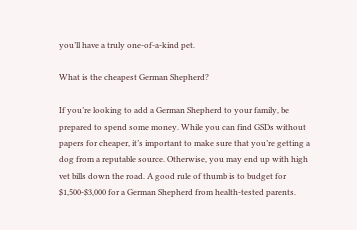you’ll have a truly one-of-a-kind pet.

What is the cheapest German Shepherd?

If you’re looking to add a German Shepherd to your family, be prepared to spend some money. While you can find GSDs without papers for cheaper, it’s important to make sure that you’re getting a dog from a reputable source. Otherwise, you may end up with high vet bills down the road. A good rule of thumb is to budget for $1,500-$3,000 for a German Shepherd from health-tested parents.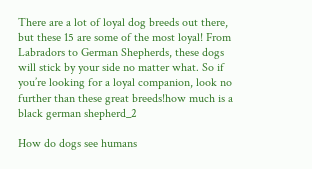There are a lot of loyal dog breeds out there, but these 15 are some of the most loyal! From Labradors to German Shepherds, these dogs will stick by your side no matter what. So if you’re looking for a loyal companion, look no further than these great breeds!how much is a black german shepherd_2

How do dogs see humans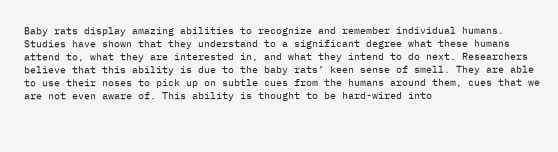Baby rats display amazing abilities to recognize and remember individual humans. Studies have shown that they understand to a significant degree what these humans attend to, what they are interested in, and what they intend to do next. Researchers believe that this ability is due to the baby rats’ keen sense of smell. They are able to use their noses to pick up on subtle cues from the humans around them, cues that we are not even aware of. This ability is thought to be hard-wired into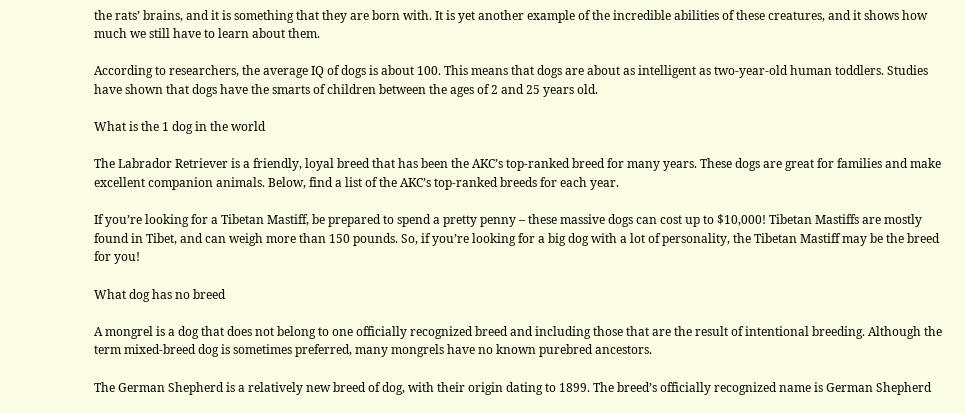the rats’ brains, and it is something that they are born with. It is yet another example of the incredible abilities of these creatures, and it shows how much we still have to learn about them.

According to researchers, the average IQ of dogs is about 100. This means that dogs are about as intelligent as two-year-old human toddlers. Studies have shown that dogs have the smarts of children between the ages of 2 and 25 years old.

What is the 1 dog in the world

The Labrador Retriever is a friendly, loyal breed that has been the AKC’s top-ranked breed for many years. These dogs are great for families and make excellent companion animals. Below, find a list of the AKC’s top-ranked breeds for each year.

If you’re looking for a Tibetan Mastiff, be prepared to spend a pretty penny – these massive dogs can cost up to $10,000! Tibetan Mastiffs are mostly found in Tibet, and can weigh more than 150 pounds. So, if you’re looking for a big dog with a lot of personality, the Tibetan Mastiff may be the breed for you!

What dog has no breed

A mongrel is a dog that does not belong to one officially recognized breed and including those that are the result of intentional breeding. Although the term mixed-breed dog is sometimes preferred, many mongrels have no known purebred ancestors.

The German Shepherd is a relatively new breed of dog, with their origin dating to 1899. The breed’s officially recognized name is German Shepherd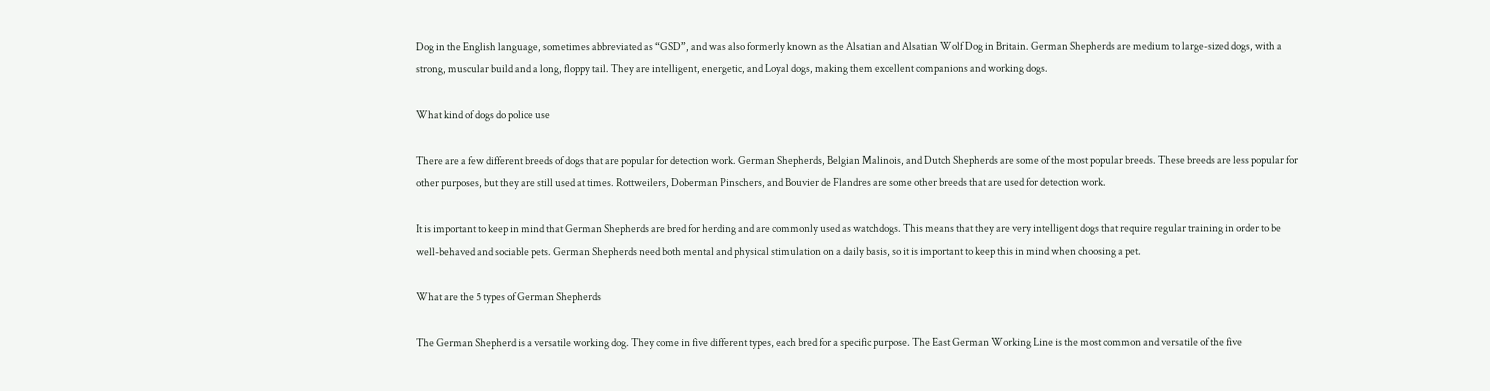Dog in the English language, sometimes abbreviated as “GSD”, and was also formerly known as the Alsatian and Alsatian Wolf Dog in Britain. German Shepherds are medium to large-sized dogs, with a strong, muscular build and a long, floppy tail. They are intelligent, energetic, and Loyal dogs, making them excellent companions and working dogs.

What kind of dogs do police use

There are a few different breeds of dogs that are popular for detection work. German Shepherds, Belgian Malinois, and Dutch Shepherds are some of the most popular breeds. These breeds are less popular for other purposes, but they are still used at times. Rottweilers, Doberman Pinschers, and Bouvier de Flandres are some other breeds that are used for detection work.

It is important to keep in mind that German Shepherds are bred for herding and are commonly used as watchdogs. This means that they are very intelligent dogs that require regular training in order to be well-behaved and sociable pets. German Shepherds need both mental and physical stimulation on a daily basis, so it is important to keep this in mind when choosing a pet.

What are the 5 types of German Shepherds

The German Shepherd is a versatile working dog. They come in five different types, each bred for a specific purpose. The East German Working Line is the most common and versatile of the five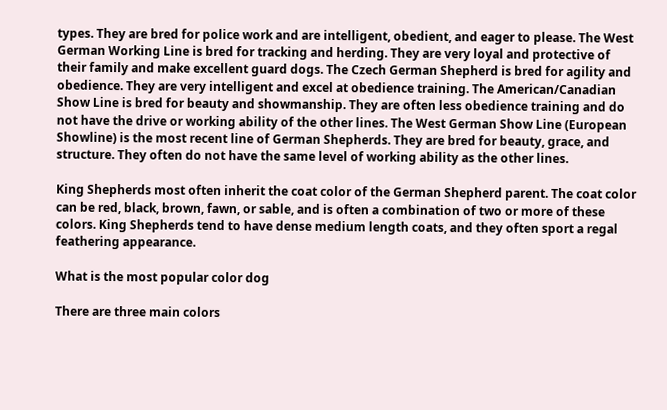types. They are bred for police work and are intelligent, obedient, and eager to please. The West German Working Line is bred for tracking and herding. They are very loyal and protective of their family and make excellent guard dogs. The Czech German Shepherd is bred for agility and obedience. They are very intelligent and excel at obedience training. The American/Canadian Show Line is bred for beauty and showmanship. They are often less obedience training and do not have the drive or working ability of the other lines. The West German Show Line (European Showline) is the most recent line of German Shepherds. They are bred for beauty, grace, and structure. They often do not have the same level of working ability as the other lines.

King Shepherds most often inherit the coat color of the German Shepherd parent. The coat color can be red, black, brown, fawn, or sable, and is often a combination of two or more of these colors. King Shepherds tend to have dense medium length coats, and they often sport a regal feathering appearance.

What is the most popular color dog

There are three main colors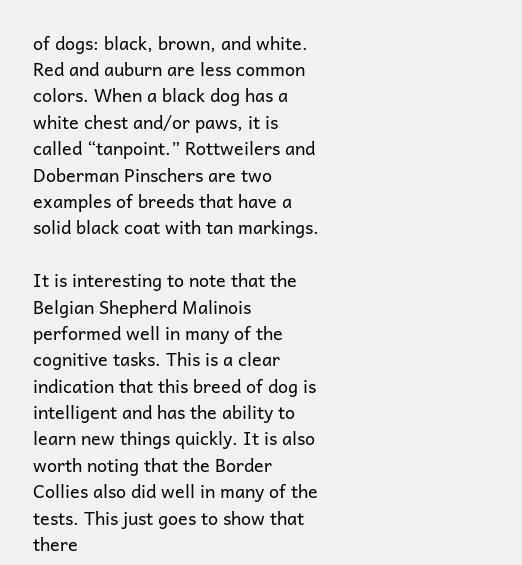of dogs: black, brown, and white. Red and auburn are less common colors. When a black dog has a white chest and/or paws, it is called “tanpoint.” Rottweilers and Doberman Pinschers are two examples of breeds that have a solid black coat with tan markings.

It is interesting to note that the Belgian Shepherd Malinois performed well in many of the cognitive tasks. This is a clear indication that this breed of dog is intelligent and has the ability to learn new things quickly. It is also worth noting that the Border Collies also did well in many of the tests. This just goes to show that there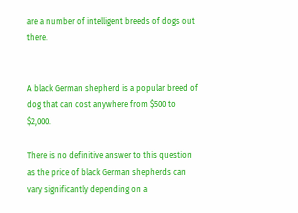are a number of intelligent breeds of dogs out there.


A black German shepherd is a popular breed of dog that can cost anywhere from $500 to $2,000.

There is no definitive answer to this question as the price of black German shepherds can vary significantly depending on a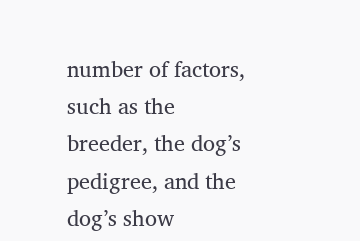number of factors, such as the breeder, the dog’s pedigree, and the dog’s show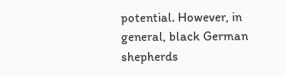potential. However, in general, black German shepherds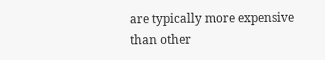are typically more expensive than other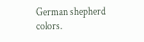German shepherd colors.